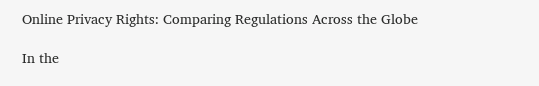Online Privacy Rights: Comparing Regulations Across the Globe

In the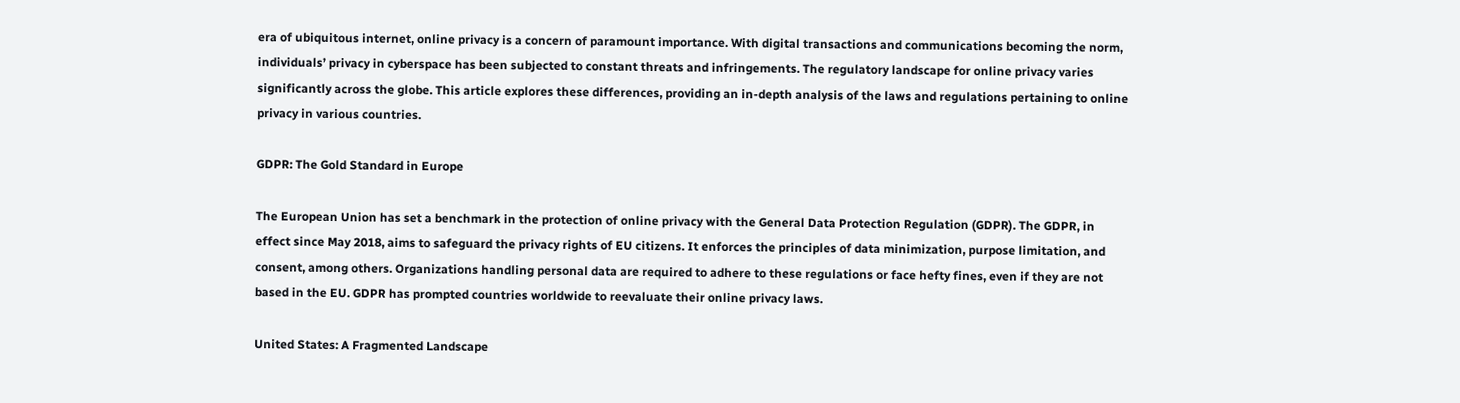era of ubiquitous internet, online privacy is a concern of paramount importance. With digital transactions and communications becoming the norm, individuals’ privacy in cyberspace has been subjected to constant threats and infringements. The regulatory landscape for online privacy varies significantly across the globe. This article explores these differences, providing an in-depth analysis of the laws and regulations pertaining to online privacy in various countries.

GDPR: The Gold Standard in Europe

The European Union has set a benchmark in the protection of online privacy with the General Data Protection Regulation (GDPR). The GDPR, in effect since May 2018, aims to safeguard the privacy rights of EU citizens. It enforces the principles of data minimization, purpose limitation, and consent, among others. Organizations handling personal data are required to adhere to these regulations or face hefty fines, even if they are not based in the EU. GDPR has prompted countries worldwide to reevaluate their online privacy laws.

United States: A Fragmented Landscape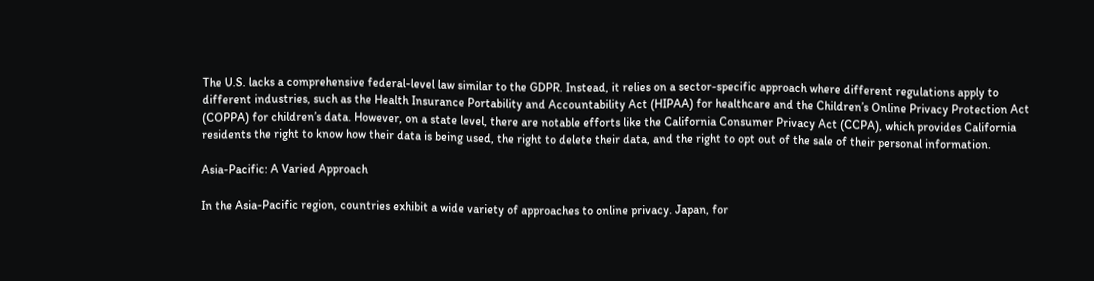The U.S. lacks a comprehensive federal-level law similar to the GDPR. Instead, it relies on a sector-specific approach where different regulations apply to different industries, such as the Health Insurance Portability and Accountability Act (HIPAA) for healthcare and the Children’s Online Privacy Protection Act (COPPA) for children’s data. However, on a state level, there are notable efforts like the California Consumer Privacy Act (CCPA), which provides California residents the right to know how their data is being used, the right to delete their data, and the right to opt out of the sale of their personal information.

Asia-Pacific: A Varied Approach

In the Asia-Pacific region, countries exhibit a wide variety of approaches to online privacy. Japan, for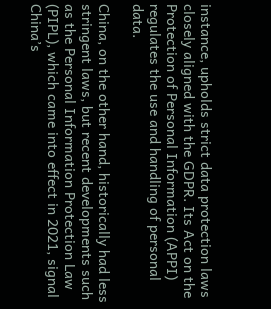instance, upholds strict data protection laws closely aligned with the GDPR. Its Act on the Protection of Personal Information (APPI) regulates the use and handling of personal data.

China, on the other hand, historically had less stringent laws, but recent developments such as the Personal Information Protection Law (PIPL), which came into effect in 2021, signal China’s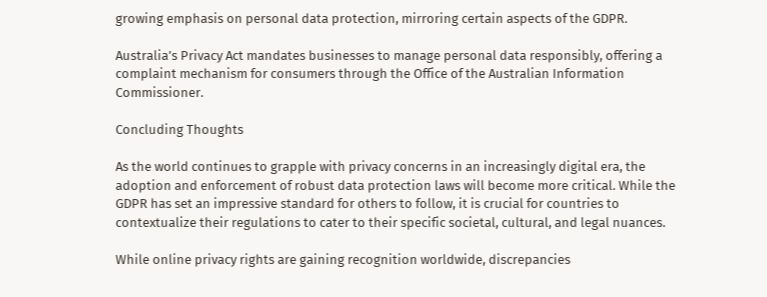growing emphasis on personal data protection, mirroring certain aspects of the GDPR.

Australia’s Privacy Act mandates businesses to manage personal data responsibly, offering a complaint mechanism for consumers through the Office of the Australian Information Commissioner.

Concluding Thoughts

As the world continues to grapple with privacy concerns in an increasingly digital era, the adoption and enforcement of robust data protection laws will become more critical. While the GDPR has set an impressive standard for others to follow, it is crucial for countries to contextualize their regulations to cater to their specific societal, cultural, and legal nuances.

While online privacy rights are gaining recognition worldwide, discrepancies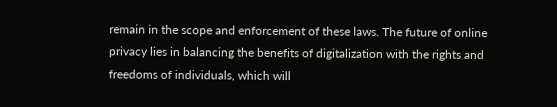remain in the scope and enforcement of these laws. The future of online privacy lies in balancing the benefits of digitalization with the rights and freedoms of individuals, which will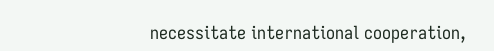necessitate international cooperation,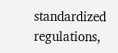standardized regulations,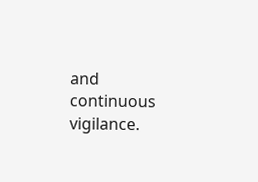and continuous vigilance.